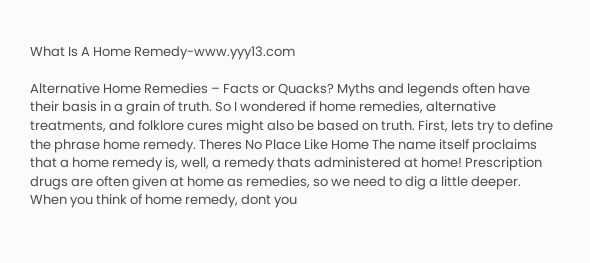What Is A Home Remedy-www.yyy13.com

Alternative Home Remedies – Facts or Quacks? Myths and legends often have their basis in a grain of truth. So I wondered if home remedies, alternative treatments, and folklore cures might also be based on truth. First, lets try to define the phrase home remedy. Theres No Place Like Home The name itself proclaims that a home remedy is, well, a remedy thats administered at home! Prescription drugs are often given at home as remedies, so we need to dig a little deeper. When you think of home remedy, dont you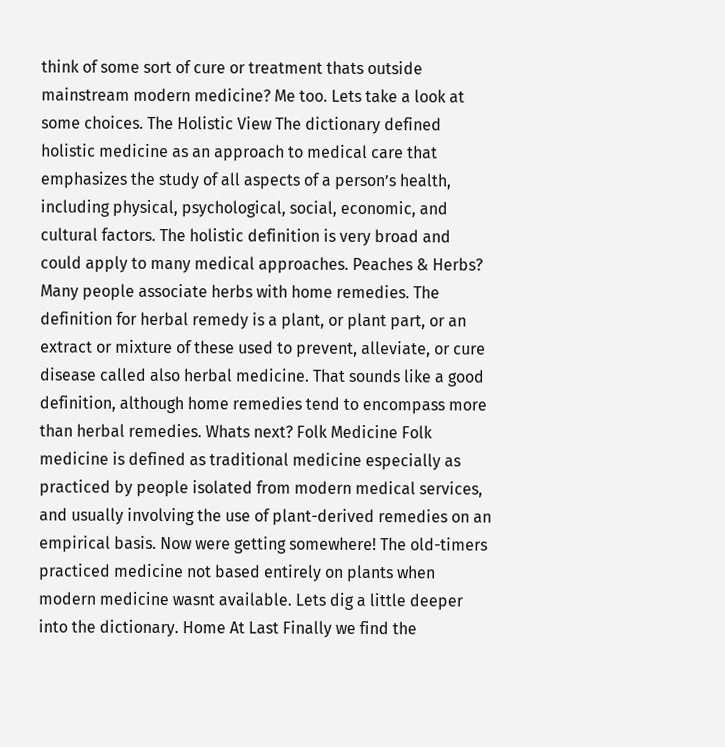think of some sort of cure or treatment thats outside mainstream modern medicine? Me too. Lets take a look at some choices. The Holistic View The dictionary defined holistic medicine as an approach to medical care that emphasizes the study of all aspects of a person’s health, including physical, psychological, social, economic, and cultural factors. The holistic definition is very broad and could apply to many medical approaches. Peaches & Herbs? Many people associate herbs with home remedies. The definition for herbal remedy is a plant, or plant part, or an extract or mixture of these used to prevent, alleviate, or cure disease called also herbal medicine. That sounds like a good definition, although home remedies tend to encompass more than herbal remedies. Whats next? Folk Medicine Folk medicine is defined as traditional medicine especially as practiced by people isolated from modern medical services, and usually involving the use of plant-derived remedies on an empirical basis. Now were getting somewhere! The old-timers practiced medicine not based entirely on plants when modern medicine wasnt available. Lets dig a little deeper into the dictionary. Home At Last Finally we find the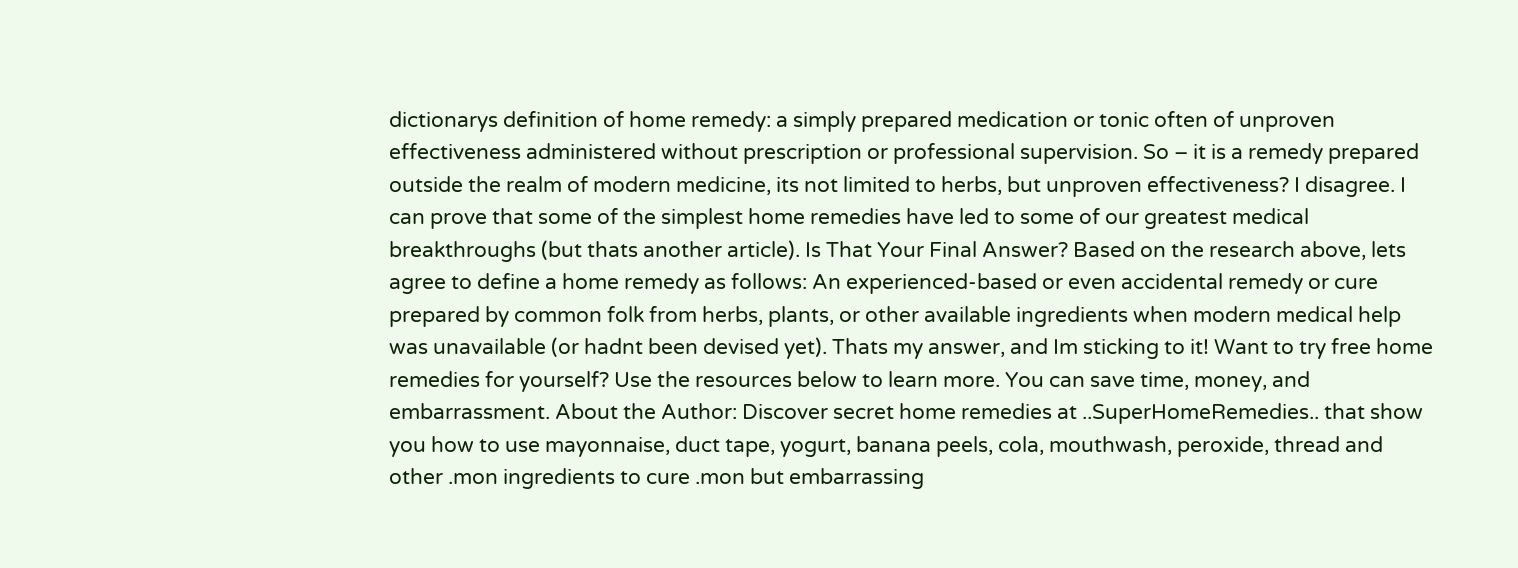dictionarys definition of home remedy: a simply prepared medication or tonic often of unproven effectiveness administered without prescription or professional supervision. So – it is a remedy prepared outside the realm of modern medicine, its not limited to herbs, but unproven effectiveness? I disagree. I can prove that some of the simplest home remedies have led to some of our greatest medical breakthroughs (but thats another article). Is That Your Final Answer? Based on the research above, lets agree to define a home remedy as follows: An experienced-based or even accidental remedy or cure prepared by common folk from herbs, plants, or other available ingredients when modern medical help was unavailable (or hadnt been devised yet). Thats my answer, and Im sticking to it! Want to try free home remedies for yourself? Use the resources below to learn more. You can save time, money, and embarrassment. About the Author: Discover secret home remedies at ..SuperHomeRemedies.. that show you how to use mayonnaise, duct tape, yogurt, banana peels, cola, mouthwash, peroxide, thread and other .mon ingredients to cure .mon but embarrassing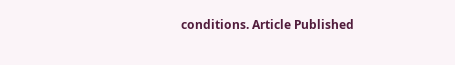conditions. Article Published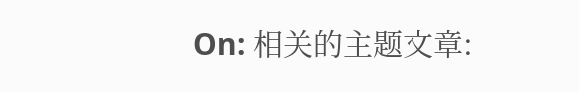On: 相关的主题文章: